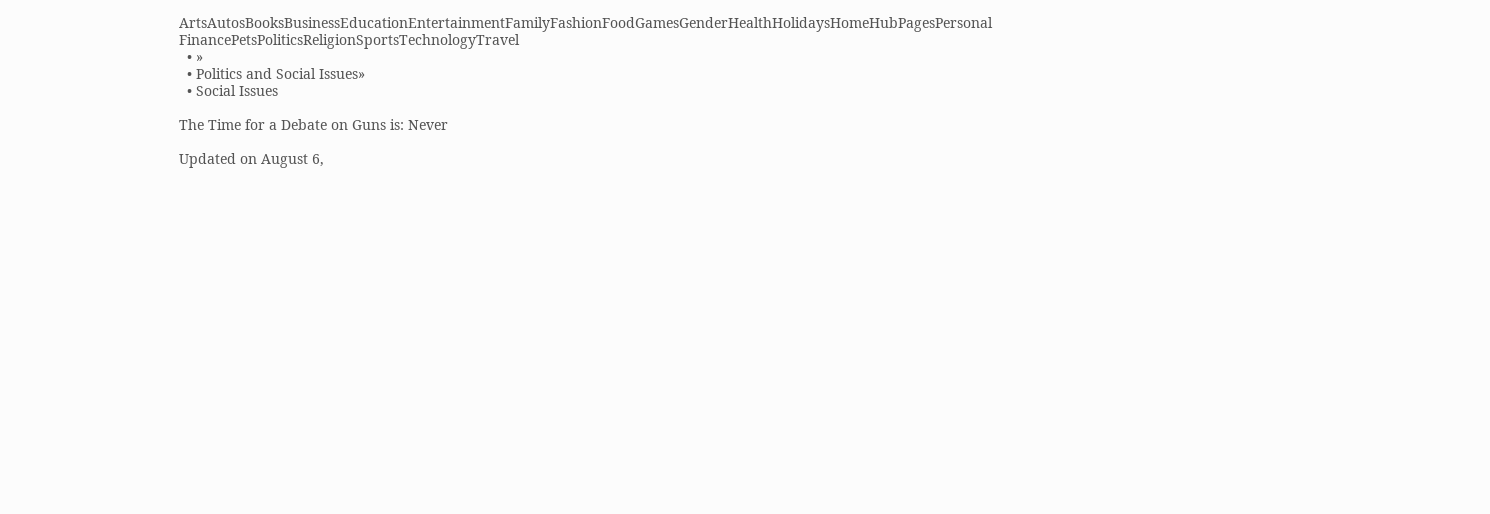ArtsAutosBooksBusinessEducationEntertainmentFamilyFashionFoodGamesGenderHealthHolidaysHomeHubPagesPersonal FinancePetsPoliticsReligionSportsTechnologyTravel
  • »
  • Politics and Social Issues»
  • Social Issues

The Time for a Debate on Guns is: Never

Updated on August 6,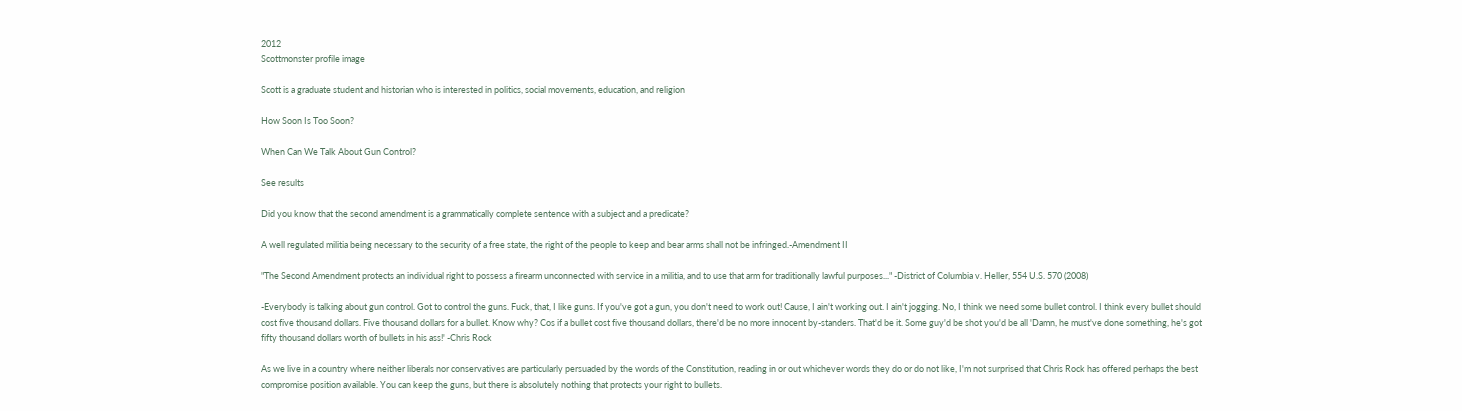2012
Scottmonster profile image

Scott is a graduate student and historian who is interested in politics, social movements, education, and religion

How Soon Is Too Soon?

When Can We Talk About Gun Control?

See results

Did you know that the second amendment is a grammatically complete sentence with a subject and a predicate?

A well regulated militia being necessary to the security of a free state, the right of the people to keep and bear arms shall not be infringed.-Amendment II

"The Second Amendment protects an individual right to possess a firearm unconnected with service in a militia, and to use that arm for traditionally lawful purposes..." -District of Columbia v. Heller, 554 U.S. 570 (2008)

-Everybody is talking about gun control. Got to control the guns. Fuck, that, I like guns. If you've got a gun, you don't need to work out! Cause, I ain't working out. I ain't jogging. No, I think we need some bullet control. I think every bullet should cost five thousand dollars. Five thousand dollars for a bullet. Know why? Cos if a bullet cost five thousand dollars, there'd be no more innocent by-standers. That'd be it. Some guy'd be shot you'd be all 'Damn, he must've done something, he's got fifty thousand dollars worth of bullets in his ass!' -Chris Rock

As we live in a country where neither liberals nor conservatives are particularly persuaded by the words of the Constitution, reading in or out whichever words they do or do not like, I'm not surprised that Chris Rock has offered perhaps the best compromise position available. You can keep the guns, but there is absolutely nothing that protects your right to bullets.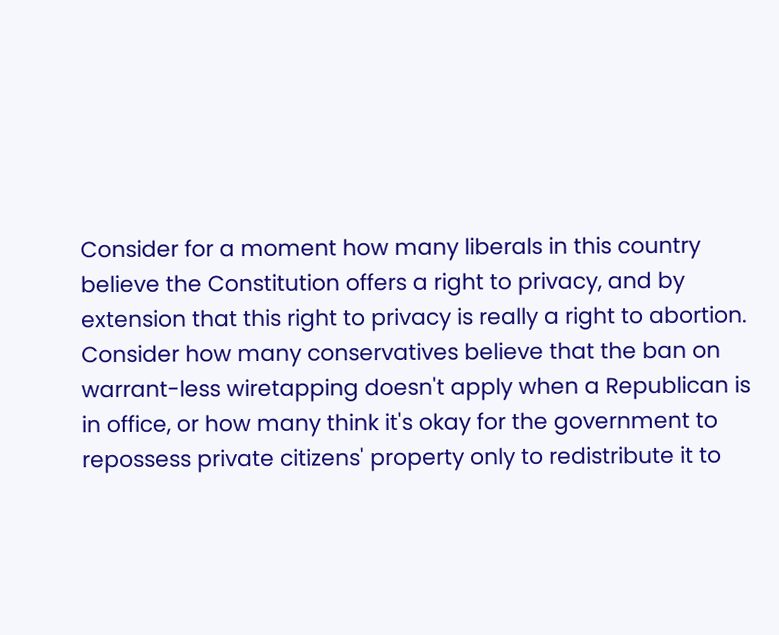Consider for a moment how many liberals in this country believe the Constitution offers a right to privacy, and by extension that this right to privacy is really a right to abortion. Consider how many conservatives believe that the ban on warrant-less wiretapping doesn't apply when a Republican is in office, or how many think it's okay for the government to repossess private citizens' property only to redistribute it to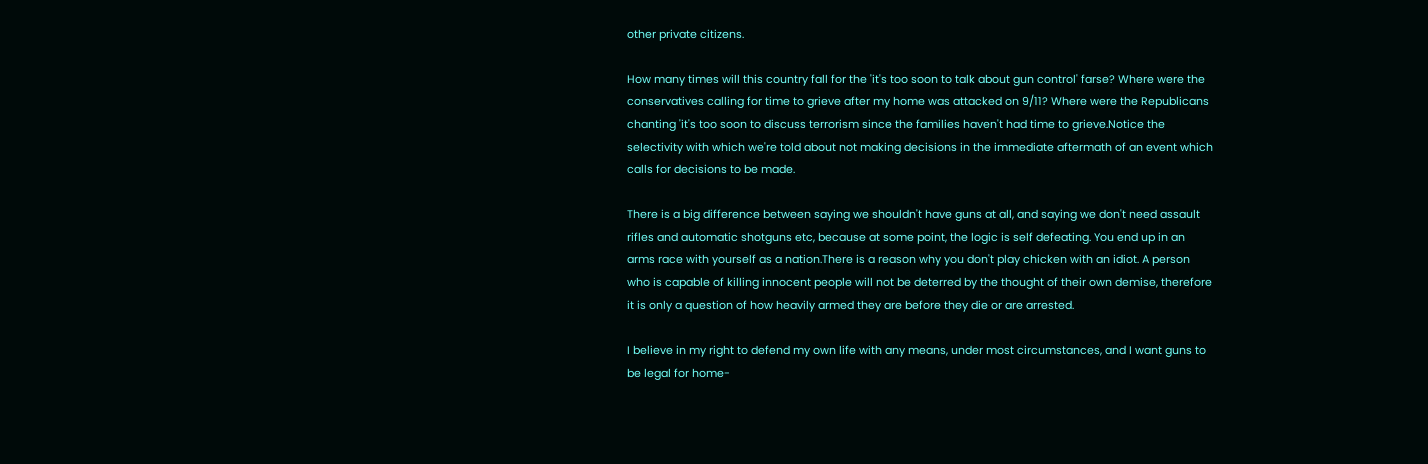other private citizens.

How many times will this country fall for the 'it's too soon to talk about gun control' farse? Where were the conservatives calling for time to grieve after my home was attacked on 9/11? Where were the Republicans chanting 'it's too soon to discuss terrorism since the families haven't had time to grieve.Notice the selectivity with which we're told about not making decisions in the immediate aftermath of an event which calls for decisions to be made.

There is a big difference between saying we shouldn't have guns at all, and saying we don't need assault rifles and automatic shotguns etc, because at some point, the logic is self defeating. You end up in an arms race with yourself as a nation.There is a reason why you don't play chicken with an idiot. A person who is capable of killing innocent people will not be deterred by the thought of their own demise, therefore it is only a question of how heavily armed they are before they die or are arrested.

I believe in my right to defend my own life with any means, under most circumstances, and I want guns to be legal for home-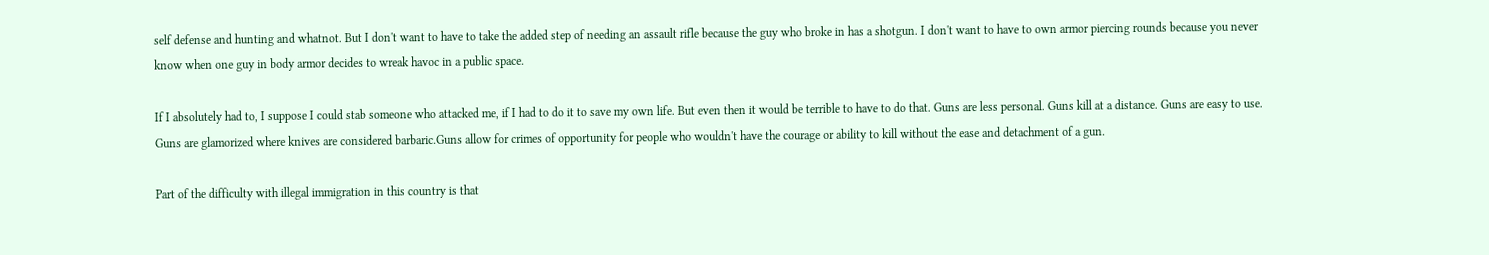self defense and hunting and whatnot. But I don't want to have to take the added step of needing an assault rifle because the guy who broke in has a shotgun. I don't want to have to own armor piercing rounds because you never know when one guy in body armor decides to wreak havoc in a public space.

If I absolutely had to, I suppose I could stab someone who attacked me, if I had to do it to save my own life. But even then it would be terrible to have to do that. Guns are less personal. Guns kill at a distance. Guns are easy to use. Guns are glamorized where knives are considered barbaric.Guns allow for crimes of opportunity for people who wouldn't have the courage or ability to kill without the ease and detachment of a gun.

Part of the difficulty with illegal immigration in this country is that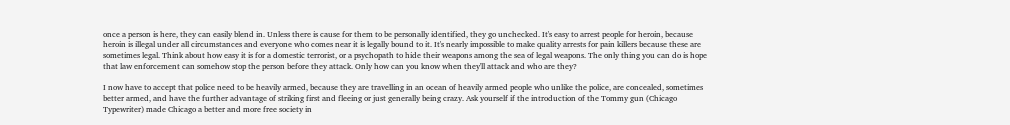once a person is here, they can easily blend in. Unless there is cause for them to be personally identified, they go unchecked. It's easy to arrest people for heroin, because heroin is illegal under all circumstances and everyone who comes near it is legally bound to it. It's nearly impossible to make quality arrests for pain killers because these are sometimes legal. Think about how easy it is for a domestic terrorist, or a psychopath to hide their weapons among the sea of legal weapons. The only thing you can do is hope that law enforcement can somehow stop the person before they attack. Only how can you know when they'll attack and who are they?

I now have to accept that police need to be heavily armed, because they are travelling in an ocean of heavily armed people who unlike the police, are concealed, sometimes better armed, and have the further advantage of striking first and fleeing or just generally being crazy. Ask yourself if the introduction of the Tommy gun (Chicago Typewriter) made Chicago a better and more free society in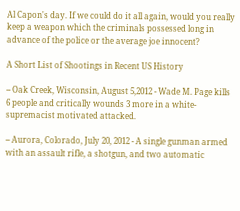Al Capon's day. If we could do it all again, would you really keep a weapon which the criminals possessed long in advance of the police or the average joe innocent?

A Short List of Shootings in Recent US History

-- Oak Creek, Wisconsin, August 5,2012 - Wade M. Page kills 6 people and critically wounds 3 more in a white-supremacist motivated attacked.

-- Aurora, Colorado, July 20, 2012 - A single gunman armed with an assault rifle, a shotgun, and two automatic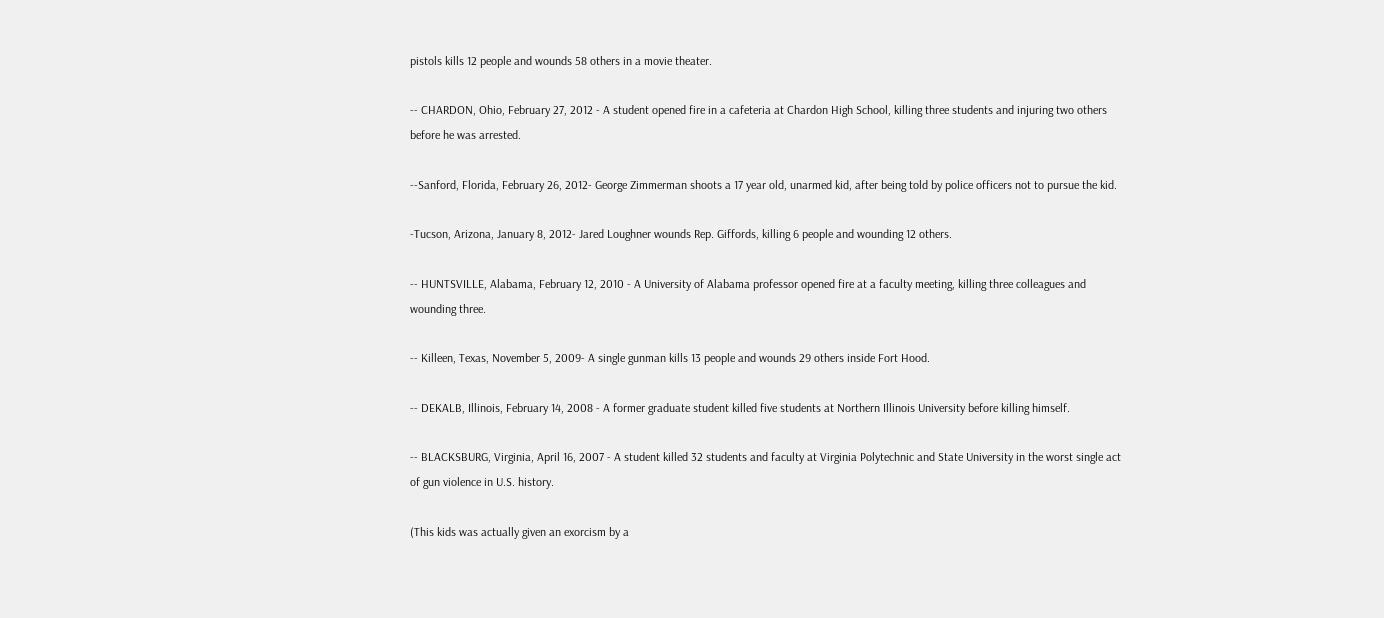pistols kills 12 people and wounds 58 others in a movie theater.

-- CHARDON, Ohio, February 27, 2012 - A student opened fire in a cafeteria at Chardon High School, killing three students and injuring two others before he was arrested.

--Sanford, Florida, February 26, 2012- George Zimmerman shoots a 17 year old, unarmed kid, after being told by police officers not to pursue the kid.

-Tucson, Arizona, January 8, 2012- Jared Loughner wounds Rep. Giffords, killing 6 people and wounding 12 others.

-- HUNTSVILLE, Alabama, February 12, 2010 - A University of Alabama professor opened fire at a faculty meeting, killing three colleagues and wounding three.

-- Killeen, Texas, November 5, 2009- A single gunman kills 13 people and wounds 29 others inside Fort Hood.

-- DEKALB, Illinois, February 14, 2008 - A former graduate student killed five students at Northern Illinois University before killing himself.

-- BLACKSBURG, Virginia, April 16, 2007 - A student killed 32 students and faculty at Virginia Polytechnic and State University in the worst single act of gun violence in U.S. history.

(This kids was actually given an exorcism by a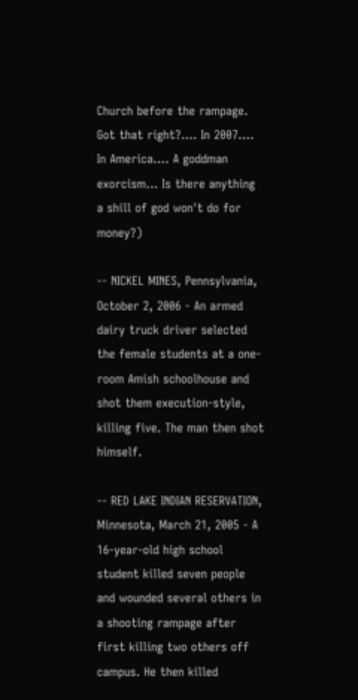Church before the rampage. Got that right?.... In 2007.... In America.... A goddman exorcism... Is there anything a shill of god won't do for money?)

-- NICKEL MINES, Pennsylvania, October 2, 2006 - An armed dairy truck driver selected the female students at a one-room Amish schoolhouse and shot them execution-style, killing five. The man then shot himself.

-- RED LAKE INDIAN RESERVATION, Minnesota, March 21, 2005 - A 16-year-old high school student killed seven people and wounded several others in a shooting rampage after first killing two others off campus. He then killed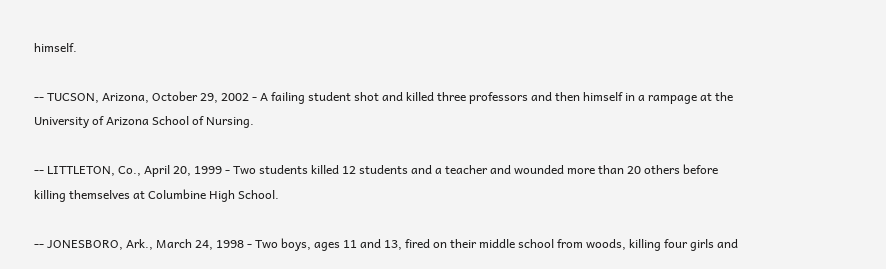himself.

-- TUCSON, Arizona, October 29, 2002 - A failing student shot and killed three professors and then himself in a rampage at the University of Arizona School of Nursing.

-- LITTLETON, Co., April 20, 1999 - Two students killed 12 students and a teacher and wounded more than 20 others before killing themselves at Columbine High School.

-- JONESBORO, Ark., March 24, 1998 - Two boys, ages 11 and 13, fired on their middle school from woods, killing four girls and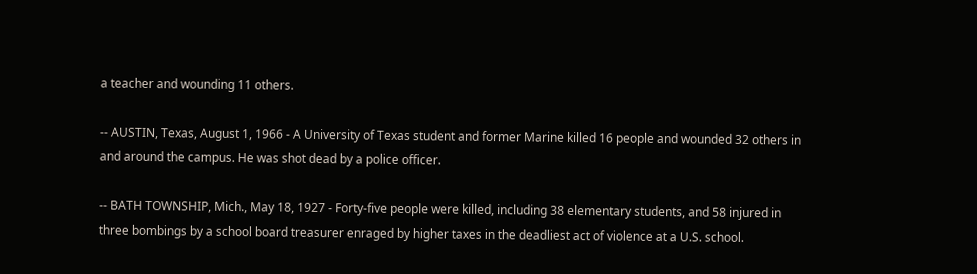a teacher and wounding 11 others.

-- AUSTIN, Texas, August 1, 1966 - A University of Texas student and former Marine killed 16 people and wounded 32 others in and around the campus. He was shot dead by a police officer.

-- BATH TOWNSHIP, Mich., May 18, 1927 - Forty-five people were killed, including 38 elementary students, and 58 injured in three bombings by a school board treasurer enraged by higher taxes in the deadliest act of violence at a U.S. school.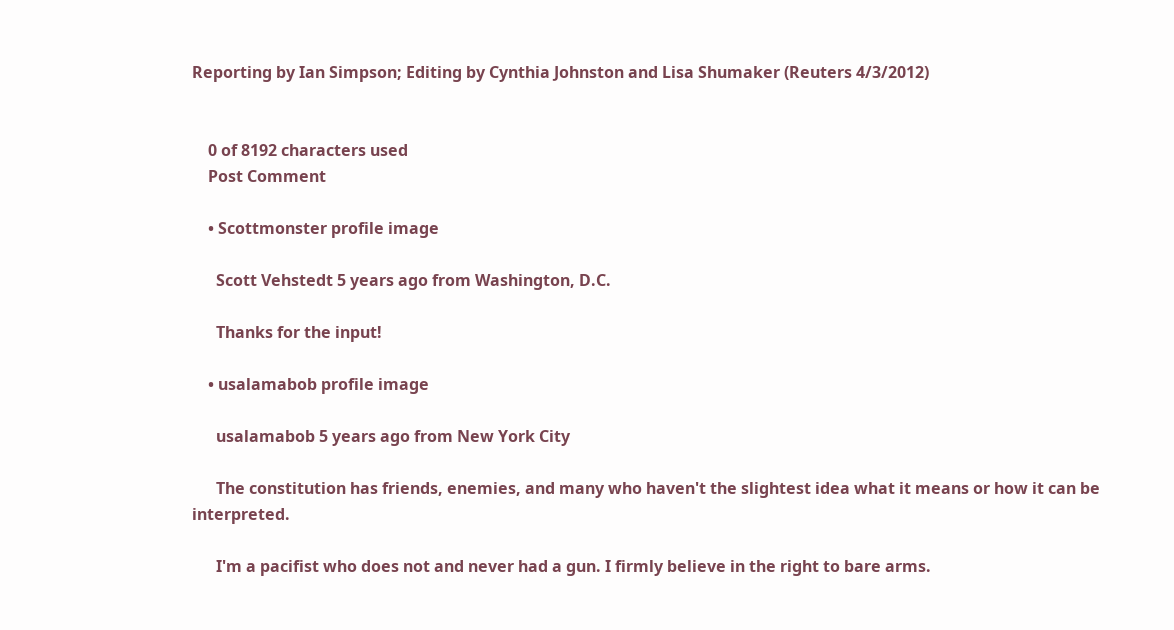Reporting by Ian Simpson; Editing by Cynthia Johnston and Lisa Shumaker (Reuters 4/3/2012)


    0 of 8192 characters used
    Post Comment

    • Scottmonster profile image

      Scott Vehstedt 5 years ago from Washington, D.C.

      Thanks for the input!

    • usalamabob profile image

      usalamabob 5 years ago from New York City

      The constitution has friends, enemies, and many who haven't the slightest idea what it means or how it can be interpreted.

      I'm a pacifist who does not and never had a gun. I firmly believe in the right to bare arms.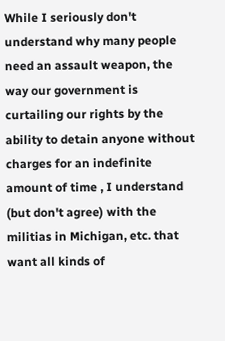While I seriously don't understand why many people need an assault weapon, the way our government is curtailing our rights by the ability to detain anyone without charges for an indefinite amount of time , I understand (but don't agree) with the militias in Michigan, etc. that want all kinds of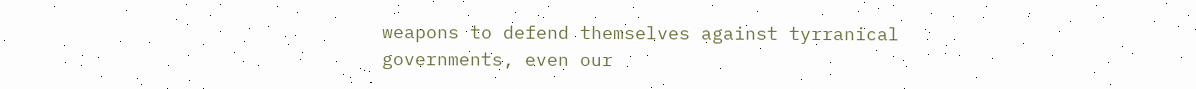weapons to defend themselves against tyrranical governments, even our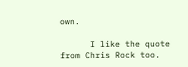own.

      I like the quote from Chris Rock too.